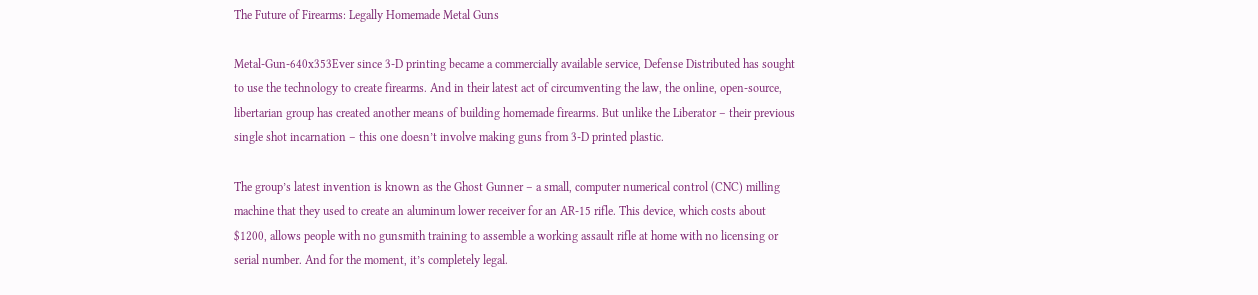The Future of Firearms: Legally Homemade Metal Guns

Metal-Gun-640x353Ever since 3-D printing became a commercially available service, Defense Distributed has sought to use the technology to create firearms. And in their latest act of circumventing the law, the online, open-source, libertarian group has created another means of building homemade firearms. But unlike the Liberator – their previous single shot incarnation – this one doesn’t involve making guns from 3-D printed plastic.

The group’s latest invention is known as the Ghost Gunner – a small, computer numerical control (CNC) milling machine that they used to create an aluminum lower receiver for an AR-15 rifle. This device, which costs about $1200, allows people with no gunsmith training to assemble a working assault rifle at home with no licensing or serial number. And for the moment, it’s completely legal.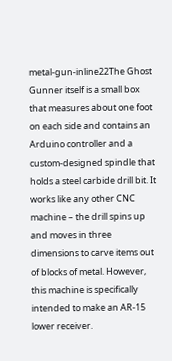metal-gun-inline22The Ghost Gunner itself is a small box that measures about one foot on each side and contains an Arduino controller and a custom-designed spindle that holds a steel carbide drill bit. It works like any other CNC machine – the drill spins up and moves in three dimensions to carve items out of blocks of metal. However, this machine is specifically intended to make an AR-15 lower receiver.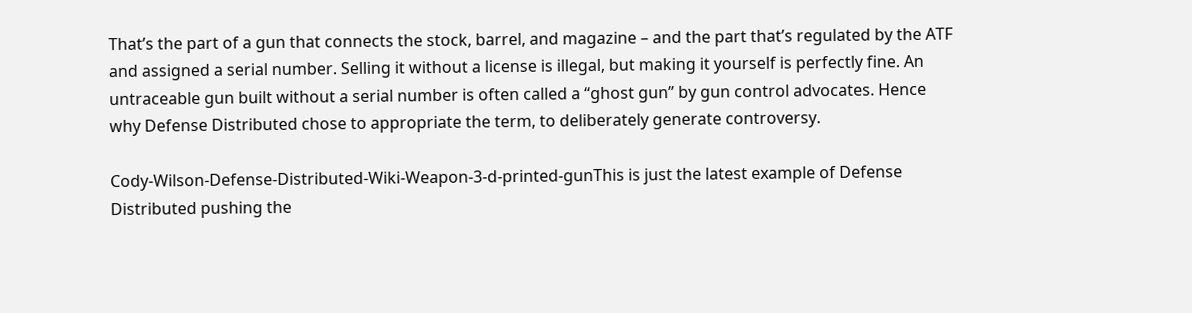That’s the part of a gun that connects the stock, barrel, and magazine – and the part that’s regulated by the ATF and assigned a serial number. Selling it without a license is illegal, but making it yourself is perfectly fine. An untraceable gun built without a serial number is often called a “ghost gun” by gun control advocates. Hence why Defense Distributed chose to appropriate the term, to deliberately generate controversy.

Cody-Wilson-Defense-Distributed-Wiki-Weapon-3-d-printed-gunThis is just the latest example of Defense Distributed pushing the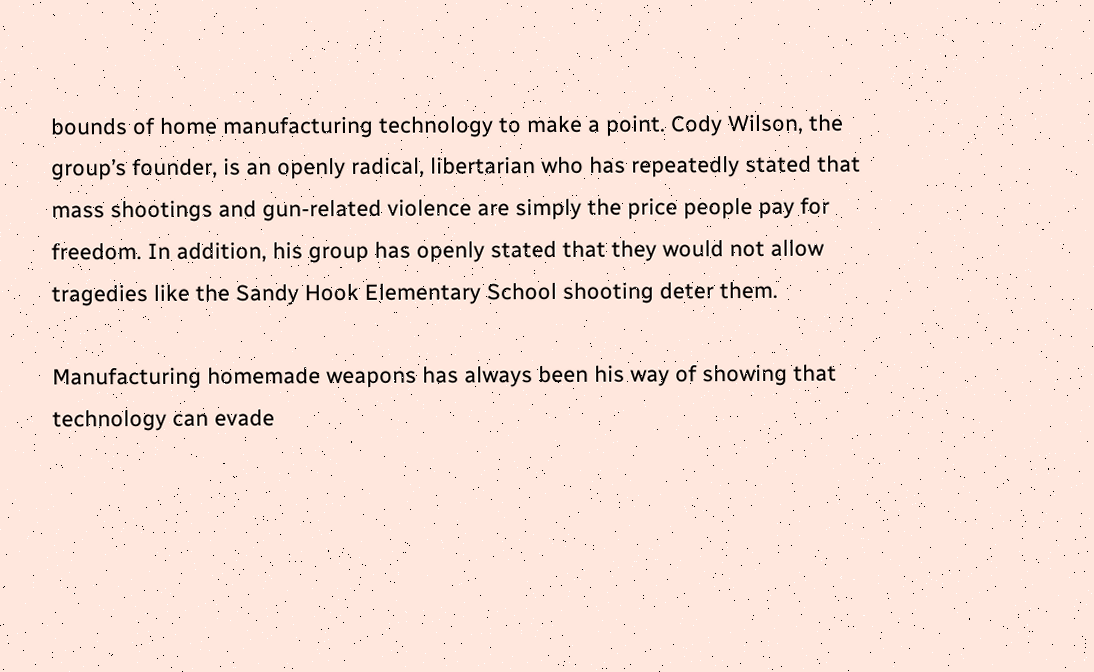bounds of home manufacturing technology to make a point. Cody Wilson, the group’s founder, is an openly radical, libertarian who has repeatedly stated that mass shootings and gun-related violence are simply the price people pay for freedom. In addition, his group has openly stated that they would not allow tragedies like the Sandy Hook Elementary School shooting deter them.

Manufacturing homemade weapons has always been his way of showing that technology can evade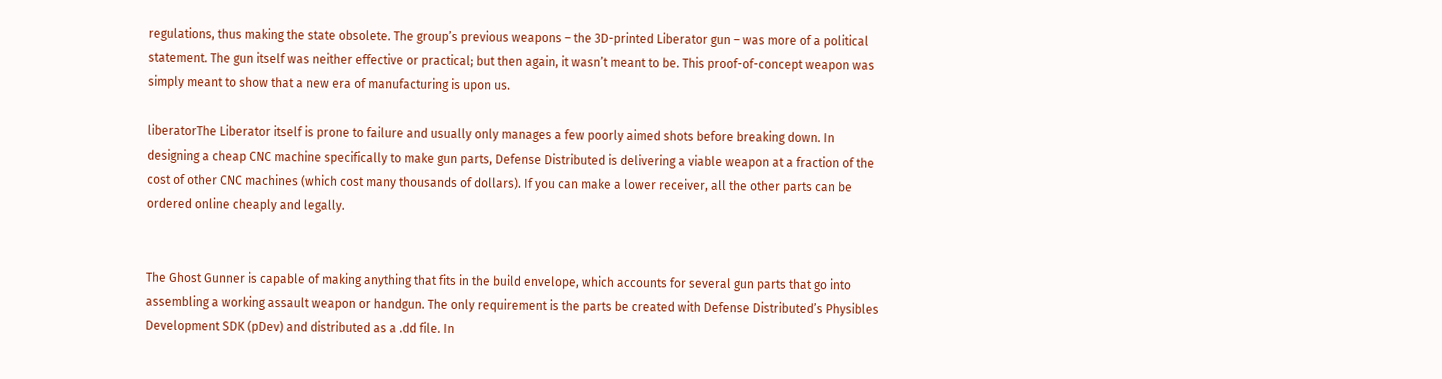regulations, thus making the state obsolete. The group’s previous weapons – the 3D-printed Liberator gun – was more of a political statement. The gun itself was neither effective or practical; but then again, it wasn’t meant to be. This proof-of-concept weapon was simply meant to show that a new era of manufacturing is upon us.

liberatorThe Liberator itself is prone to failure and usually only manages a few poorly aimed shots before breaking down. In designing a cheap CNC machine specifically to make gun parts, Defense Distributed is delivering a viable weapon at a fraction of the cost of other CNC machines (which cost many thousands of dollars). If you can make a lower receiver, all the other parts can be ordered online cheaply and legally.


The Ghost Gunner is capable of making anything that fits in the build envelope, which accounts for several gun parts that go into assembling a working assault weapon or handgun. The only requirement is the parts be created with Defense Distributed’s Physibles Development SDK (pDev) and distributed as a .dd file. In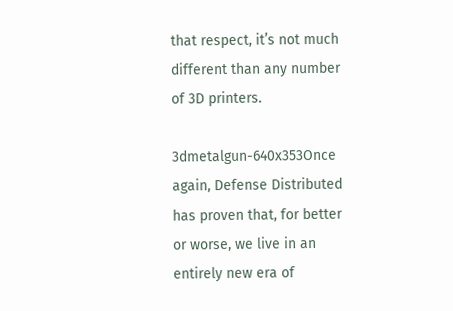that respect, it’s not much different than any number of 3D printers.

3dmetalgun-640x353Once again, Defense Distributed has proven that, for better or worse, we live in an entirely new era of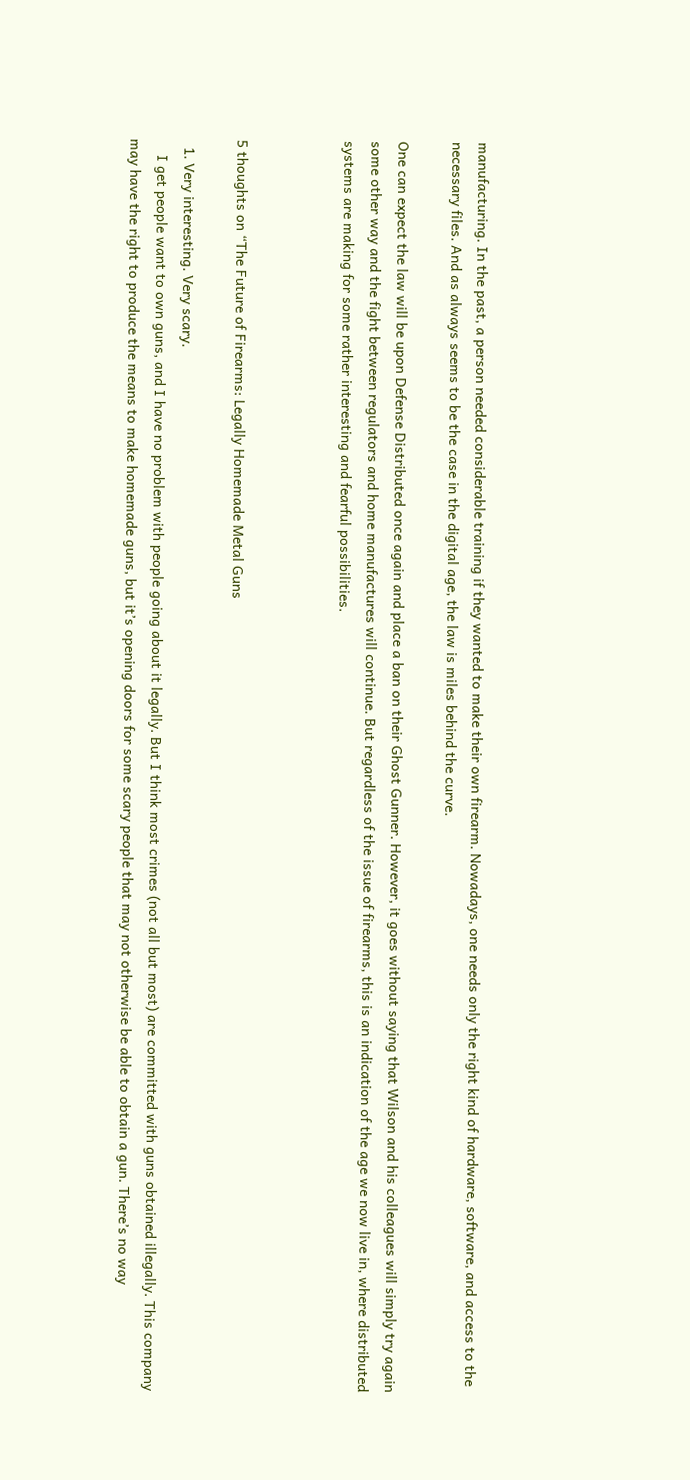manufacturing. In the past, a person needed considerable training if they wanted to make their own firearm. Nowadays, one needs only the right kind of hardware, software, and access to the necessary files. And as always seems to be the case in the digital age, the law is miles behind the curve.

One can expect the law will be upon Defense Distributed once again and place a ban on their Ghost Gunner. However, it goes without saying that Wilson and his colleagues will simply try again some other way and the fight between regulators and home manufactures will continue. But regardless of the issue of firearms, this is an indication of the age we now live in, where distributed systems are making for some rather interesting and fearful possibilities.



5 thoughts on “The Future of Firearms: Legally Homemade Metal Guns

  1. Very interesting. Very scary.
    I get people want to own guns, and I have no problem with people going about it legally. But I think most crimes (not all but most) are committed with guns obtained illegally. This company may have the right to produce the means to make homemade guns, but it’s opening doors for some scary people that may not otherwise be able to obtain a gun. There’s no way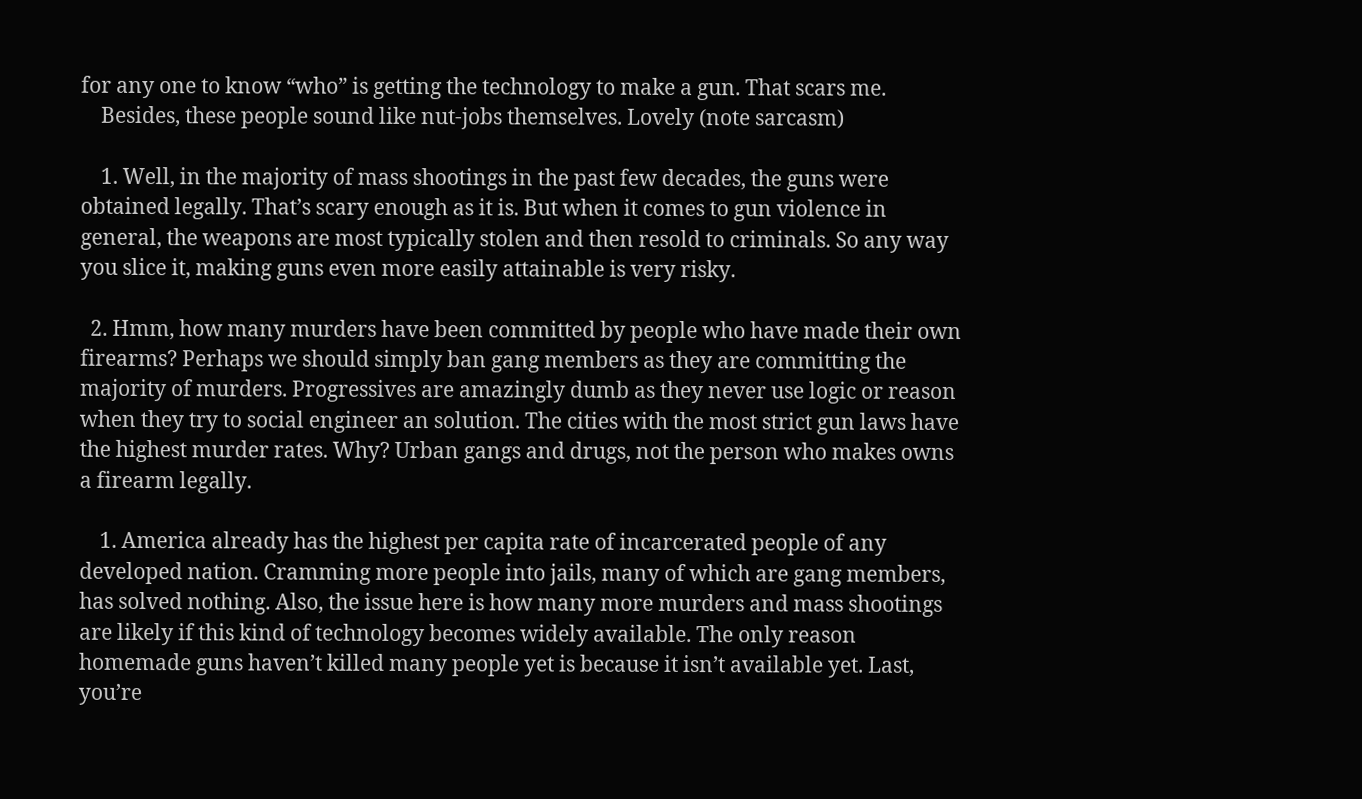for any one to know “who” is getting the technology to make a gun. That scars me.
    Besides, these people sound like nut-jobs themselves. Lovely (note sarcasm)

    1. Well, in the majority of mass shootings in the past few decades, the guns were obtained legally. That’s scary enough as it is. But when it comes to gun violence in general, the weapons are most typically stolen and then resold to criminals. So any way you slice it, making guns even more easily attainable is very risky.

  2. Hmm, how many murders have been committed by people who have made their own firearms? Perhaps we should simply ban gang members as they are committing the majority of murders. Progressives are amazingly dumb as they never use logic or reason when they try to social engineer an solution. The cities with the most strict gun laws have the highest murder rates. Why? Urban gangs and drugs, not the person who makes owns a firearm legally.

    1. America already has the highest per capita rate of incarcerated people of any developed nation. Cramming more people into jails, many of which are gang members, has solved nothing. Also, the issue here is how many more murders and mass shootings are likely if this kind of technology becomes widely available. The only reason homemade guns haven’t killed many people yet is because it isn’t available yet. Last, you’re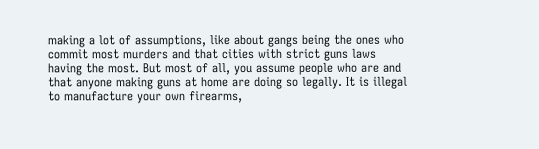making a lot of assumptions, like about gangs being the ones who commit most murders and that cities with strict guns laws having the most. But most of all, you assume people who are and that anyone making guns at home are doing so legally. It is illegal to manufacture your own firearms,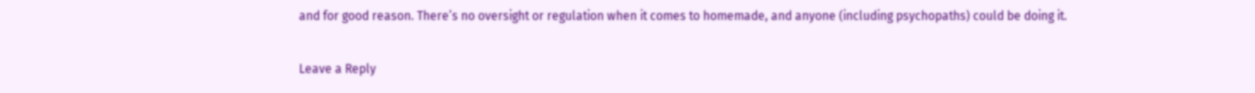and for good reason. There’s no oversight or regulation when it comes to homemade, and anyone (including psychopaths) could be doing it.

Leave a Reply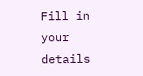Fill in your details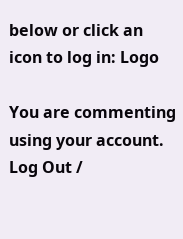below or click an icon to log in: Logo

You are commenting using your account. Log Out /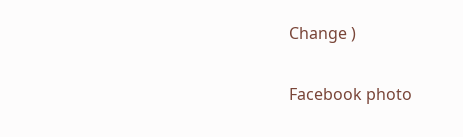Change )

Facebook photo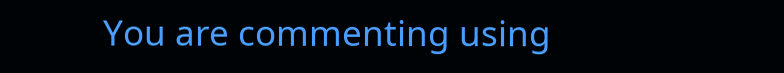You are commenting using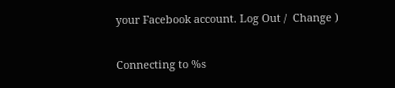your Facebook account. Log Out /  Change )

Connecting to %s